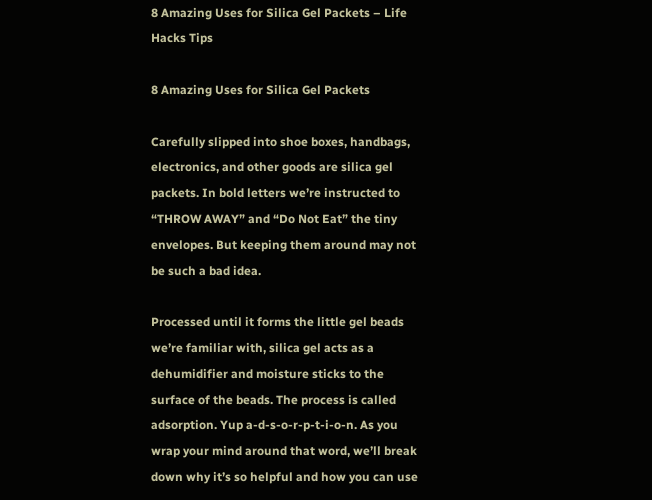8 Amazing Uses for Silica Gel Packets – Life Hacks Tips

8 Amazing Uses for Silica Gel Packets

Carefully slipped into shoe boxes, handbags, electronics, and other goods are silica gel packets. In bold letters we’re instructed to “THROW AWAY” and “Do Not Eat” the tiny envelopes. But keeping them around may not be such a bad idea.

Processed until it forms the little gel beads we’re familiar with, silica gel acts as a dehumidifier and moisture sticks to the surface of the beads. The process is called adsorption. Yup a-d-s-o-r-p-t-i-o-n. As you wrap your mind around that word, we’ll break down why it’s so helpful and how you can use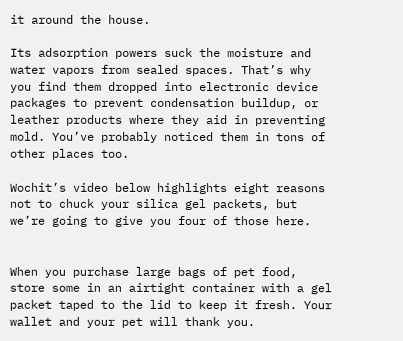it around the house.

Its adsorption powers suck the moisture and water vapors from sealed spaces. That’s why you find them dropped into electronic device packages to prevent condensation buildup, or leather products where they aid in preventing mold. You’ve probably noticed them in tons of other places too.

Wochit’s video below highlights eight reasons not to chuck your silica gel packets, but we’re going to give you four of those here.


When you purchase large bags of pet food, store some in an airtight container with a gel packet taped to the lid to keep it fresh. Your wallet and your pet will thank you.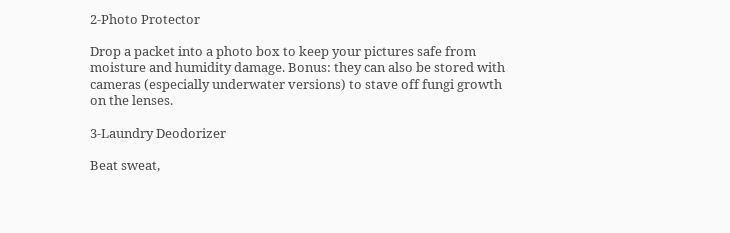2-Photo Protector

Drop a packet into a photo box to keep your pictures safe from moisture and humidity damage. Bonus: they can also be stored with cameras (especially underwater versions) to stave off fungi growth on the lenses.

3-Laundry Deodorizer

Beat sweat,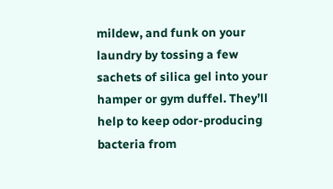mildew, and funk on your laundry by tossing a few sachets of silica gel into your hamper or gym duffel. They’ll help to keep odor-producing bacteria from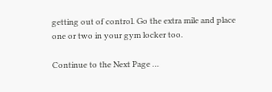getting out of control. Go the extra mile and place one or two in your gym locker too.

Continue to the Next Page …